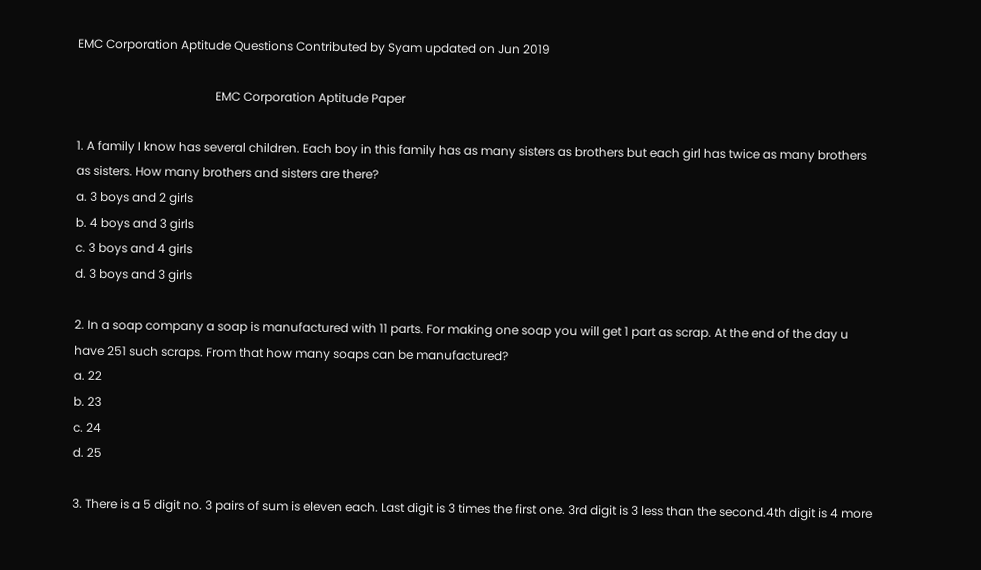EMC Corporation Aptitude Questions Contributed by Syam updated on Jun 2019

                                              EMC Corporation Aptitude Paper

1. A family I know has several children. Each boy in this family has as many sisters as brothers but each girl has twice as many brothers as sisters. How many brothers and sisters are there?
a. 3 boys and 2 girls
b. 4 boys and 3 girls
c. 3 boys and 4 girls
d. 3 boys and 3 girls

2. In a soap company a soap is manufactured with 11 parts. For making one soap you will get 1 part as scrap. At the end of the day u have 251 such scraps. From that how many soaps can be manufactured?
a. 22
b. 23
c. 24
d. 25

3. There is a 5 digit no. 3 pairs of sum is eleven each. Last digit is 3 times the first one. 3rd digit is 3 less than the second.4th digit is 4 more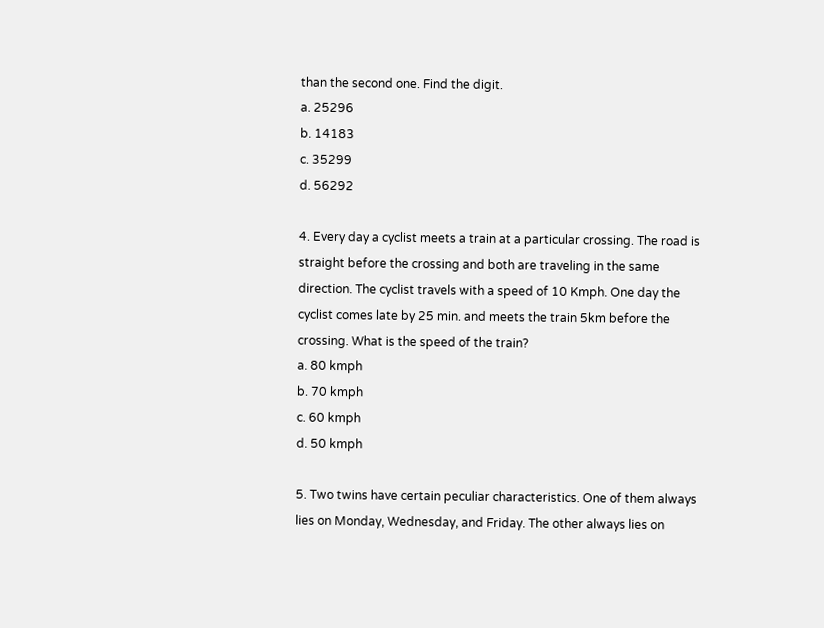than the second one. Find the digit.
a. 25296
b. 14183
c. 35299
d. 56292

4. Every day a cyclist meets a train at a particular crossing. The road is straight before the crossing and both are traveling in the same direction. The cyclist travels with a speed of 10 Kmph. One day the cyclist comes late by 25 min. and meets the train 5km before the crossing. What is the speed of the train?
a. 80 kmph
b. 70 kmph
c. 60 kmph
d. 50 kmph

5. Two twins have certain peculiar characteristics. One of them always lies on Monday, Wednesday, and Friday. The other always lies on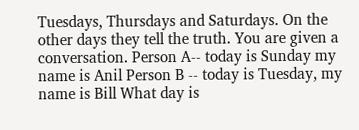Tuesdays, Thursdays and Saturdays. On the other days they tell the truth. You are given a conversation. Person A-- today is Sunday my name is Anil Person B -- today is Tuesday, my name is Bill What day is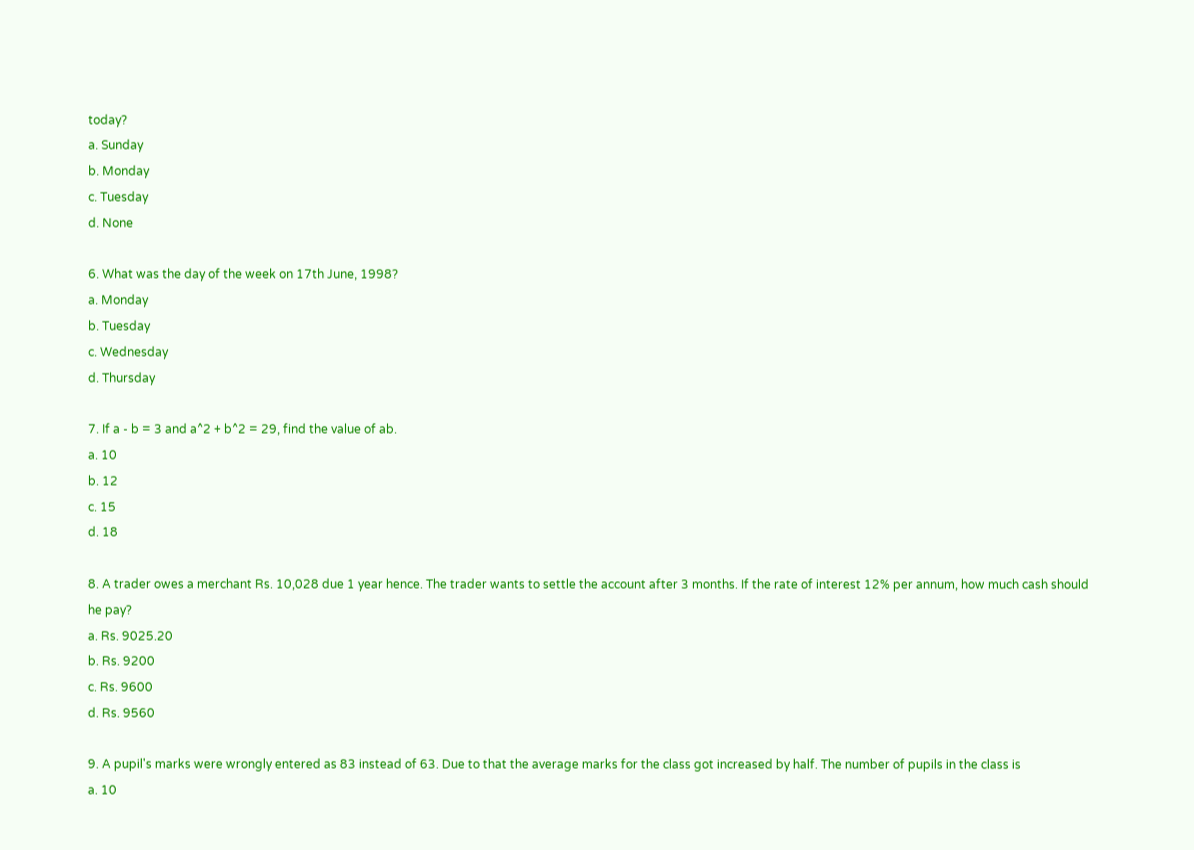today?
a. Sunday
b. Monday
c. Tuesday
d. None

6. What was the day of the week on 17th June, 1998?
a. Monday
b. Tuesday
c. Wednesday
d. Thursday

7. If a - b = 3 and a^2 + b^2 = 29, find the value of ab.
a. 10
b. 12
c. 15
d. 18

8. A trader owes a merchant Rs. 10,028 due 1 year hence. The trader wants to settle the account after 3 months. If the rate of interest 12% per annum, how much cash should he pay?
a. Rs. 9025.20
b. Rs. 9200
c. Rs. 9600
d. Rs. 9560

9. A pupil's marks were wrongly entered as 83 instead of 63. Due to that the average marks for the class got increased by half. The number of pupils in the class is
a. 10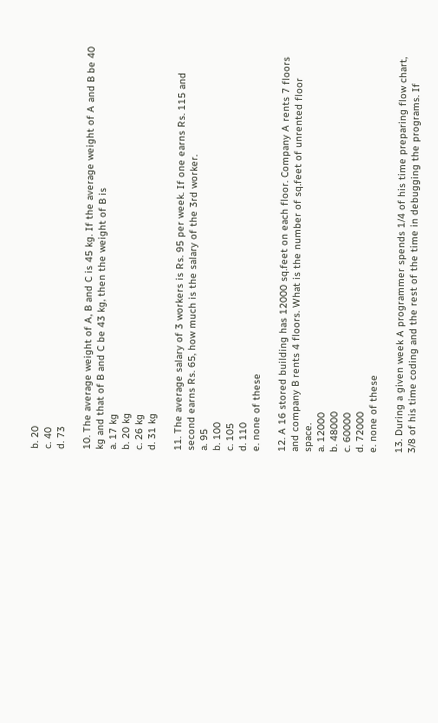b. 20
c. 40
d. 73

10. The average weight of A, B and C is 45 kg. If the average weight of A and B be 40 kg and that of B and C be 43 kg, then the weight of B is
a. 17 kg
b. 20 kg
c. 26 kg
d. 31 kg

11. The average salary of 3 workers is Rs. 95 per week. If one earns Rs. 115 and second earns Rs. 65, how much is the salary of the 3rd worker.
a. 95
b. 100
c. 105
d. 110
e. none of these

12. A 16 stored building has 12000 sq.feet on each floor. Company A rents 7 floors and company B rents 4 floors. What is the number of sq.feet of unrented floor space.
a. 12000
b. 48000
c. 60000
d. 72000
e. none of these

13. During a given week A programmer spends 1/4 of his time preparing flow chart, 3/8 of his time coding and the rest of the time in debugging the programs. If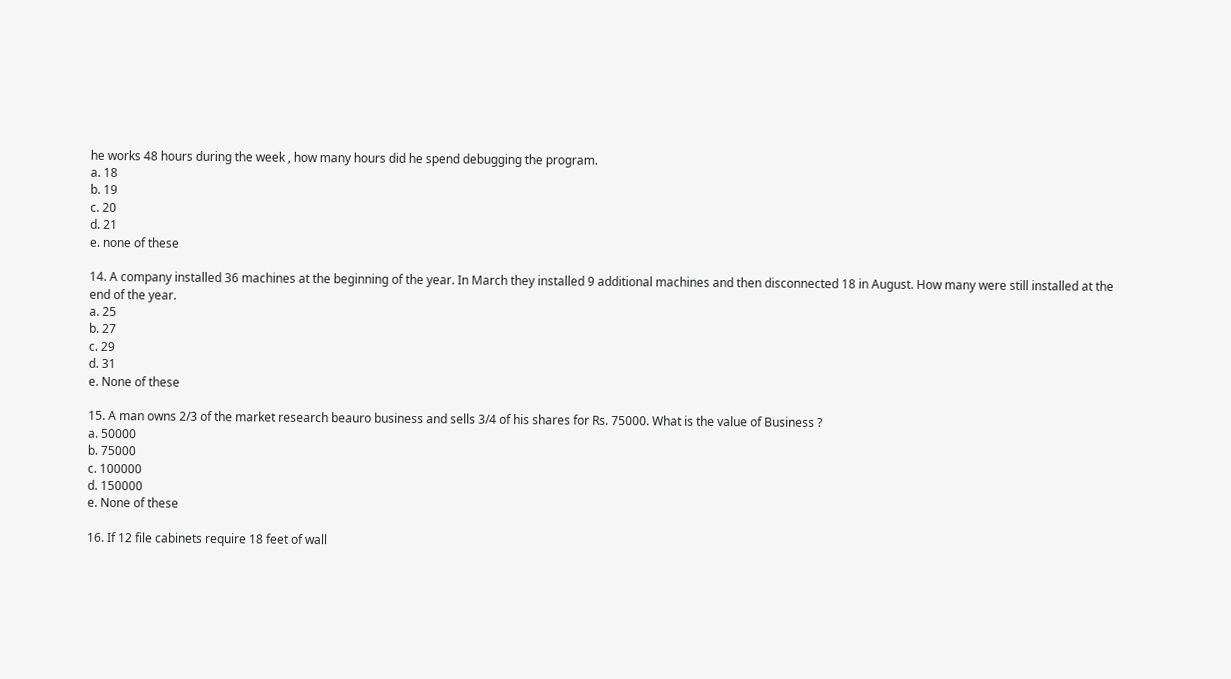he works 48 hours during the week , how many hours did he spend debugging the program.
a. 18
b. 19
c. 20
d. 21
e. none of these

14. A company installed 36 machines at the beginning of the year. In March they installed 9 additional machines and then disconnected 18 in August. How many were still installed at the end of the year.
a. 25
b. 27
c. 29
d. 31
e. None of these

15. A man owns 2/3 of the market research beauro business and sells 3/4 of his shares for Rs. 75000. What is the value of Business ?
a. 50000
b. 75000
c. 100000
d. 150000
e. None of these

16. If 12 file cabinets require 18 feet of wall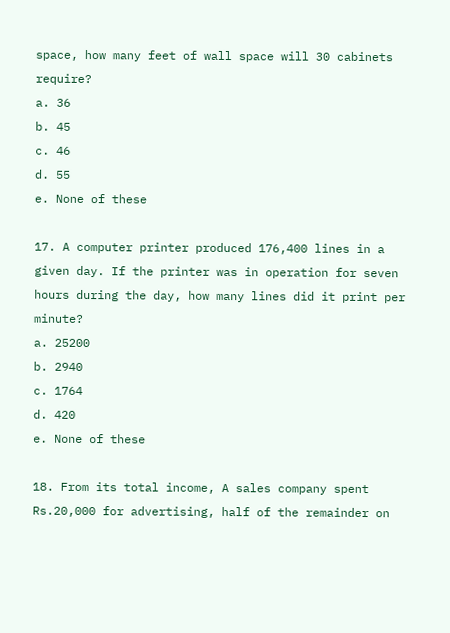space, how many feet of wall space will 30 cabinets require?
a. 36
b. 45
c. 46
d. 55
e. None of these

17. A computer printer produced 176,400 lines in a given day. If the printer was in operation for seven hours during the day, how many lines did it print per minute?
a. 25200
b. 2940
c. 1764
d. 420
e. None of these

18. From its total income, A sales company spent Rs.20,000 for advertising, half of the remainder on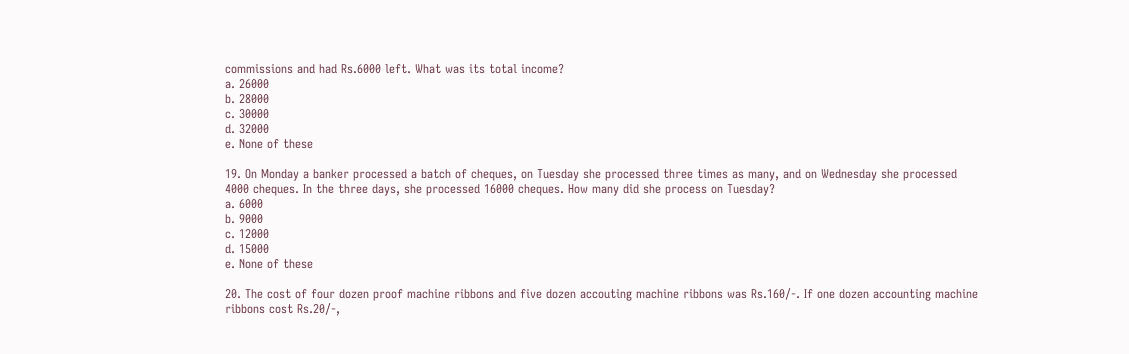commissions and had Rs.6000 left. What was its total income?
a. 26000
b. 28000
c. 30000
d. 32000
e. None of these

19. On Monday a banker processed a batch of cheques, on Tuesday she processed three times as many, and on Wednesday she processed 4000 cheques. In the three days, she processed 16000 cheques. How many did she process on Tuesday?
a. 6000
b. 9000
c. 12000
d. 15000
e. None of these

20. The cost of four dozen proof machine ribbons and five dozen accouting machine ribbons was Rs.160/-. If one dozen accounting machine ribbons cost Rs.20/-,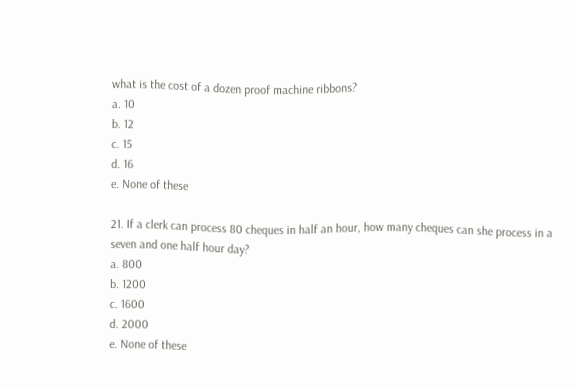what is the cost of a dozen proof machine ribbons?
a. 10
b. 12
c. 15
d. 16
e. None of these

21. If a clerk can process 80 cheques in half an hour, how many cheques can she process in a seven and one half hour day?
a. 800
b. 1200
c. 1600
d. 2000
e. None of these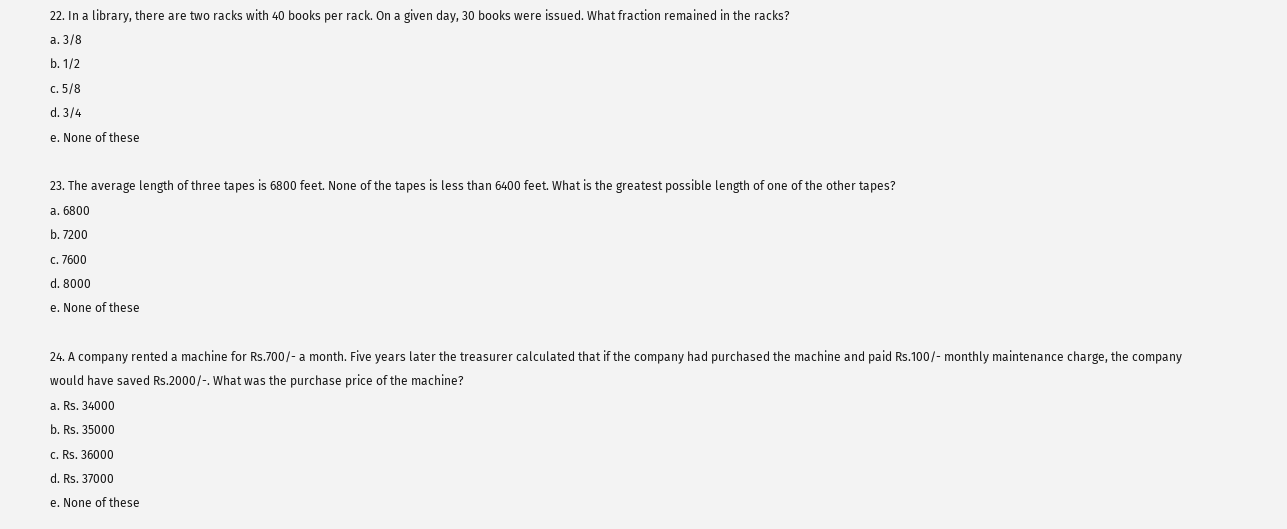22. In a library, there are two racks with 40 books per rack. On a given day, 30 books were issued. What fraction remained in the racks?
a. 3/8
b. 1/2
c. 5/8
d. 3/4
e. None of these

23. The average length of three tapes is 6800 feet. None of the tapes is less than 6400 feet. What is the greatest possible length of one of the other tapes?
a. 6800
b. 7200
c. 7600
d. 8000
e. None of these

24. A company rented a machine for Rs.700/- a month. Five years later the treasurer calculated that if the company had purchased the machine and paid Rs.100/- monthly maintenance charge, the company would have saved Rs.2000/-. What was the purchase price of the machine?
a. Rs. 34000
b. Rs. 35000
c. Rs. 36000
d. Rs. 37000
e. None of these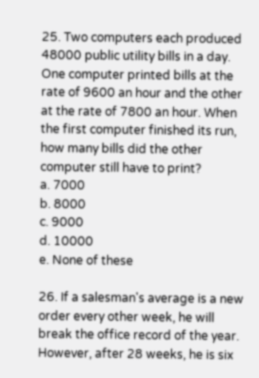25. Two computers each produced 48000 public utility bills in a day. One computer printed bills at the rate of 9600 an hour and the other at the rate of 7800 an hour. When the first computer finished its run, how many bills did the other computer still have to print?
a. 7000
b. 8000
c. 9000
d. 10000
e. None of these

26. If a salesman's average is a new order every other week, he will break the office record of the year. However, after 28 weeks, he is six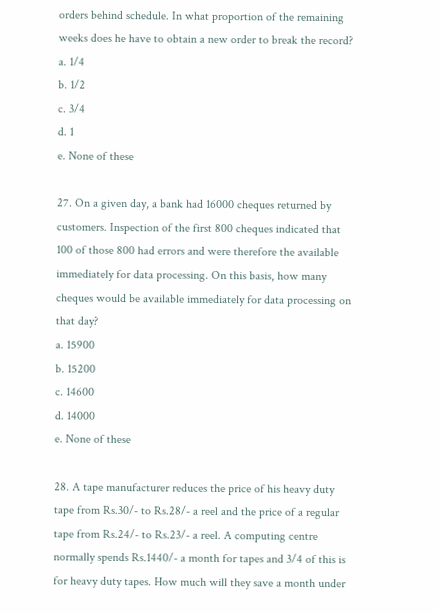orders behind schedule. In what proportion of the remaining weeks does he have to obtain a new order to break the record?
a. 1/4
b. 1/2
c. 3/4
d. 1
e. None of these

27. On a given day, a bank had 16000 cheques returned by customers. Inspection of the first 800 cheques indicated that 100 of those 800 had errors and were therefore the available immediately for data processing. On this basis, how many cheques would be available immediately for data processing on that day?
a. 15900
b. 15200
c. 14600
d. 14000
e. None of these

28. A tape manufacturer reduces the price of his heavy duty tape from Rs.30/- to Rs.28/- a reel and the price of a regular tape from Rs.24/- to Rs.23/- a reel. A computing centre normally spends Rs.1440/- a month for tapes and 3/4 of this is for heavy duty tapes. How much will they save a month under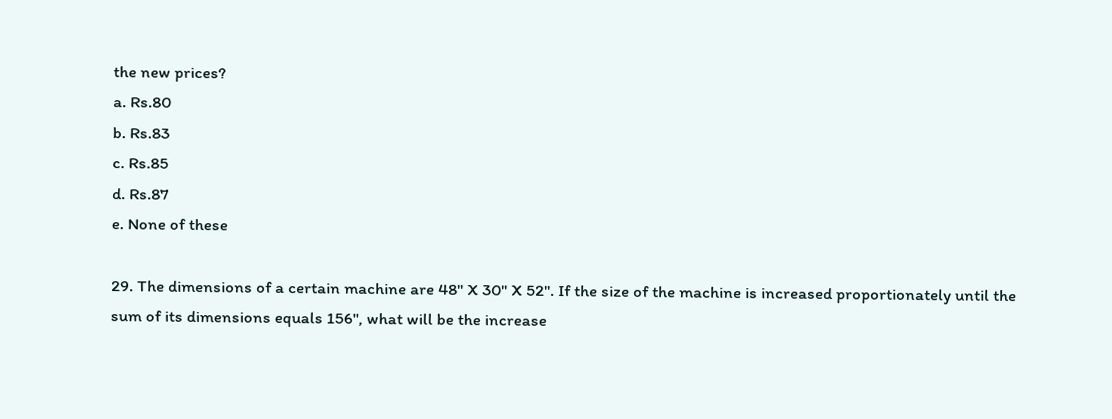the new prices?
a. Rs.80
b. Rs.83
c. Rs.85
d. Rs.87
e. None of these

29. The dimensions of a certain machine are 48" X 30" X 52". If the size of the machine is increased proportionately until the sum of its dimensions equals 156", what will be the increase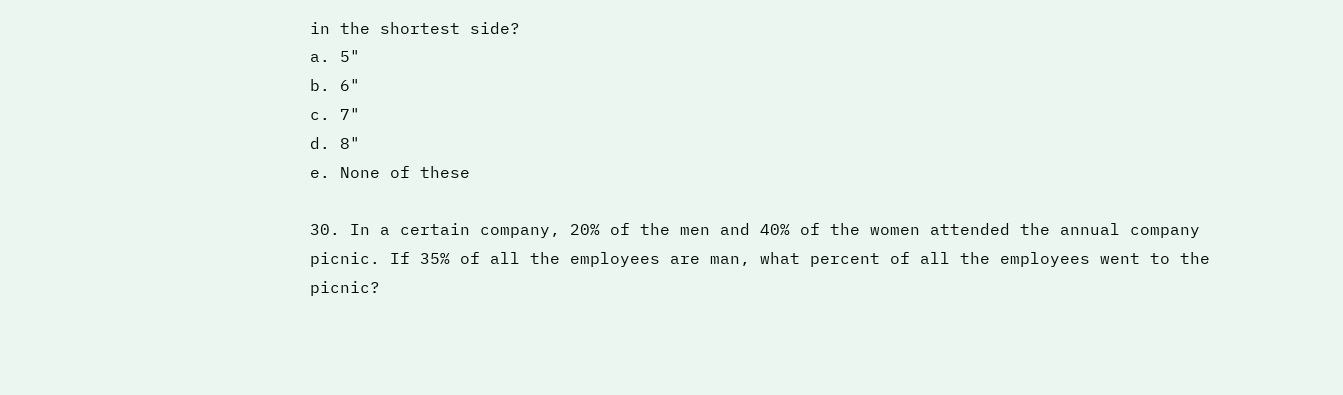in the shortest side?
a. 5"
b. 6"
c. 7"
d. 8"
e. None of these

30. In a certain company, 20% of the men and 40% of the women attended the annual company picnic. If 35% of all the employees are man, what percent of all the employees went to the picnic?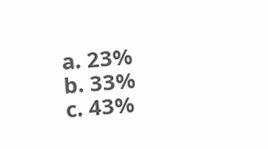a. 23%
b. 33%
c. 43%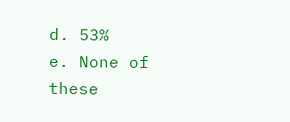d. 53%
e. None of these